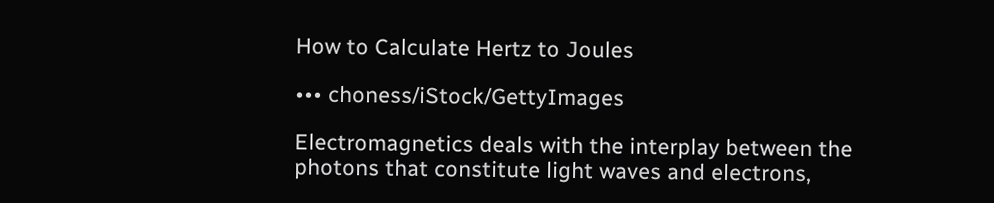How to Calculate Hertz to Joules

••• choness/iStock/GettyImages

Electromagnetics deals with the interplay between the photons that constitute light waves and electrons,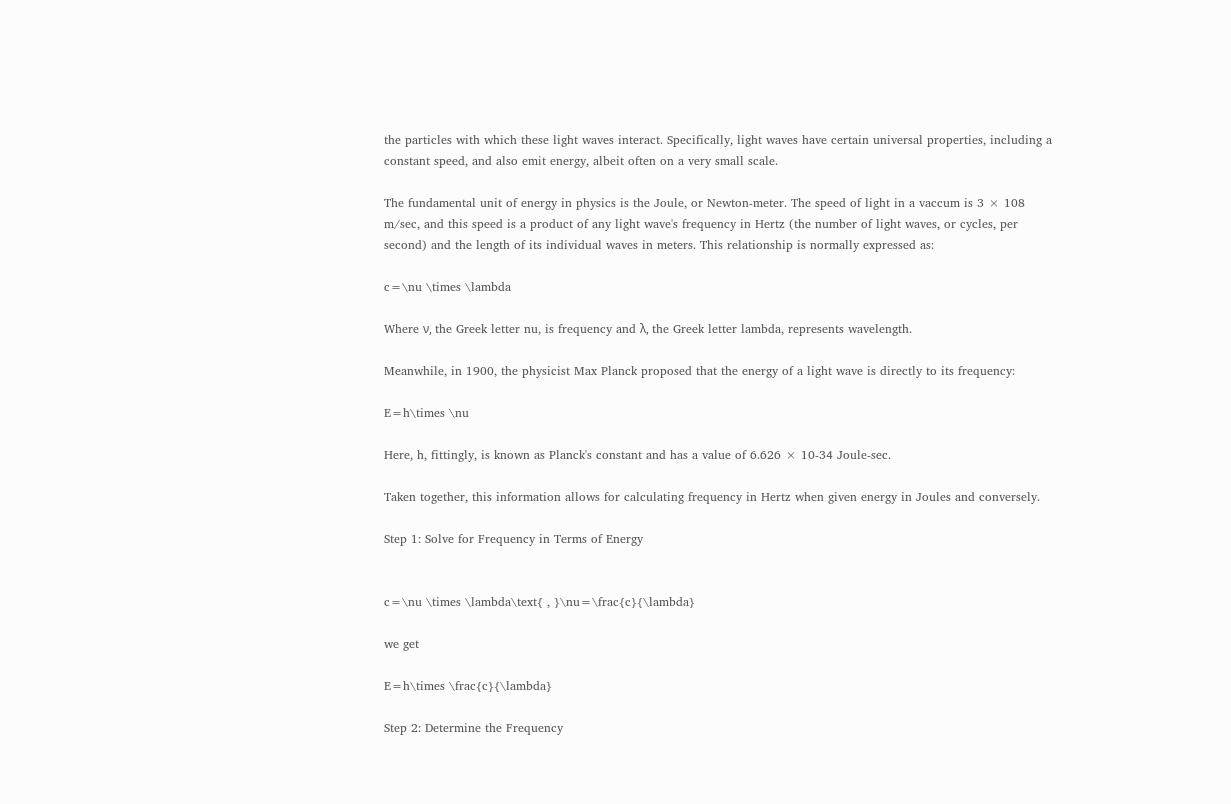the particles with which these light waves interact. Specifically, light waves have certain universal properties, including a constant speed, and also emit energy, albeit often on a very small scale.

The fundamental unit of energy in physics is the Joule, or Newton-meter. The speed of light in a vaccum is 3 × 108 m/sec, and this speed is a product of any light wave's frequency in Hertz (the number of light waves, or cycles, per second) and the length of its individual waves in meters. This relationship is normally expressed as:

c=\nu \times \lambda

Where ν, the Greek letter nu, is frequency and λ, the Greek letter lambda, represents wavelength.

Meanwhile, in 1900, the physicist Max Planck proposed that the energy of a light wave is directly to its frequency:

E=h\times \nu

Here, h, fittingly, is known as Planck's constant and has a value of 6.626 × 10-34 Joule-sec.

Taken together, this information allows for calculating frequency in Hertz when given energy in Joules and conversely.

Step 1: Solve for Frequency in Terms of Energy


c=\nu \times \lambda\text{ , }\nu=\frac{c}{\lambda}

we get

E=h\times \frac{c}{\lambda}

Step 2: Determine the Frequency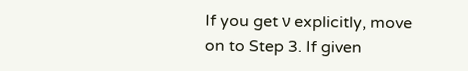If you get ν explicitly, move on to Step 3. If given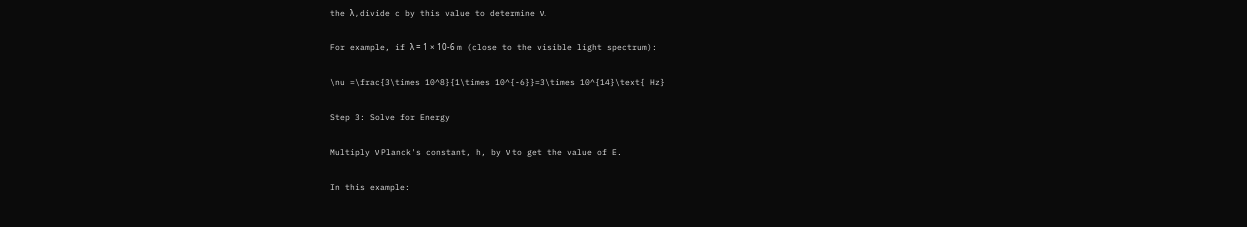the λ , divide c by this value to determine ν.

For example, if λ = 1 × 10-6 m (close to the visible light spectrum):

\nu =\frac{3\times 10^8}{1\times 10^{-6}}=3\times 10^{14}\text{ Hz}

Step 3: Solve for Energy

Multiply ν Planck's constant, h, by ν to get the value of E.

In this example: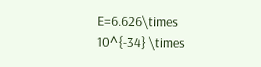E=6.626\times 10^{-34} \times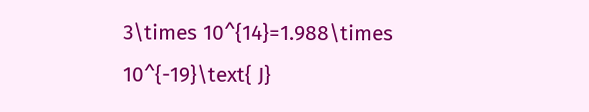3\times 10^{14}=1.988\times 10^{-19}\text{ J}